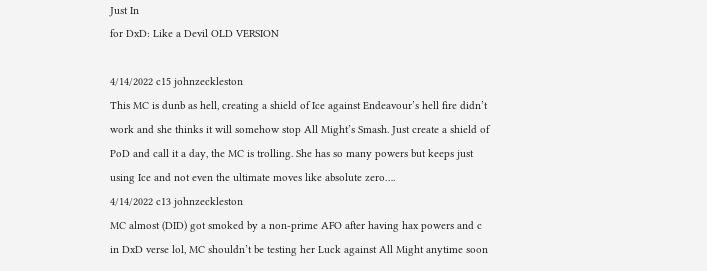Just In
for DxD: Like a Devil OLD VERSION

4/14/2022 c15 johnzeckleston
This MC is dunb as hell, creating a shield of Ice against Endeavour’s hell fire didn’t work and she thinks it will somehow stop All Might’s Smash. Just create a shield of PoD and call it a day, the MC is trolling. She has so many powers but keeps just using Ice and not even the ultimate moves like absolute zero….
4/14/2022 c13 johnzeckleston
MC almost (DID) got smoked by a non-prime AFO after having hax powers and c in DxD verse lol, MC shouldn’t be testing her Luck against All Might anytime soon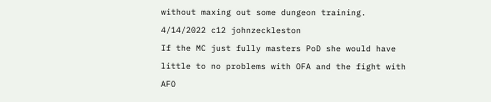without maxing out some dungeon training.
4/14/2022 c12 johnzeckleston
If the MC just fully masters PoD she would have little to no problems with OFA and the fight with AFO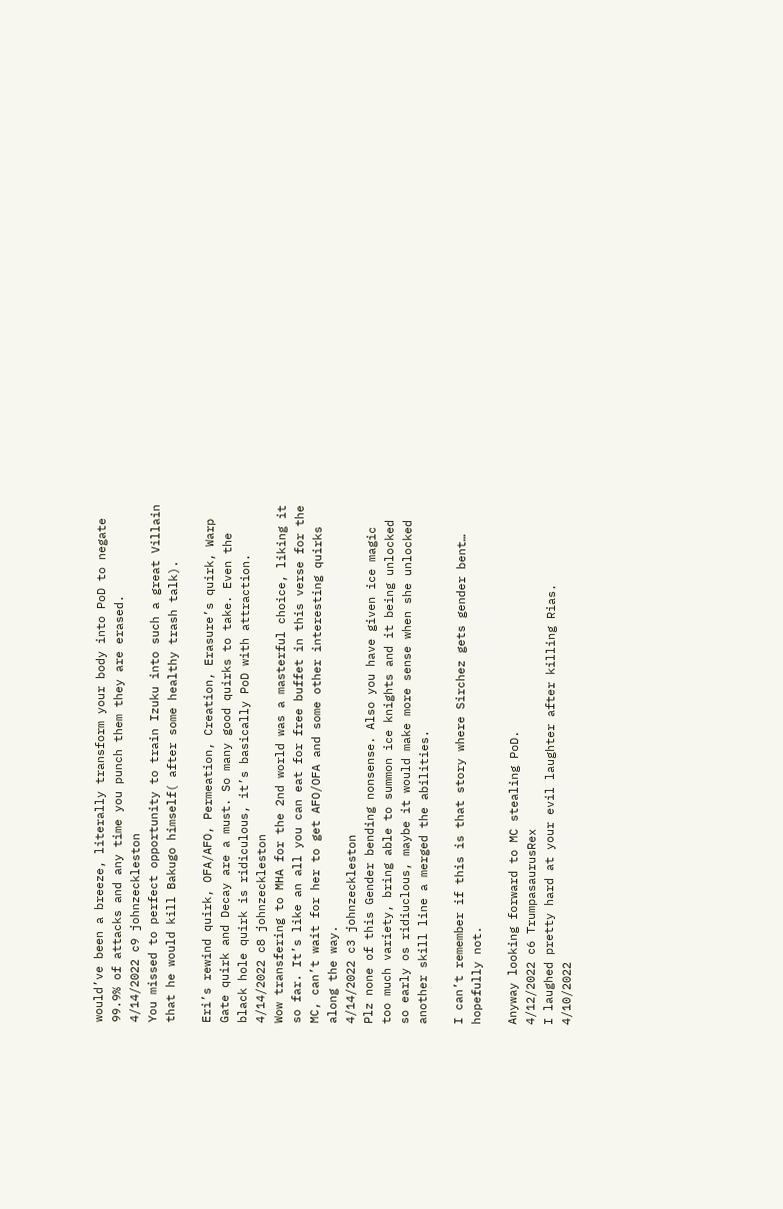would’ve been a breeze, literally transform your body into PoD to negate 99.9% of attacks and any time you punch them they are erased.
4/14/2022 c9 johnzeckleston
You missed to perfect opportunity to train Izuku into such a great Villain that he would kill Bakugo himself( after some healthy trash talk).

Eri’s rewind quirk, OFA/AFO, Permeation, Creation, Erasure’s quirk, Warp Gate quirk and Decay are a must. So many good quirks to take. Even the black hole quirk is ridiculous, it’s basically PoD with attraction.
4/14/2022 c8 johnzeckleston
Wow transfering to MHA for the 2nd world was a masterful choice, liking it so far. It’s like an all you can eat for free buffet in this verse for the MC, can’t wait for her to get AFO/OFA and some other interesting quirks along the way.
4/14/2022 c3 johnzeckleston
Plz none of this Gender bending nonsense. Also you have given ice magic too much variety, bring able to summon ice knights and it being unlocked so early os ridiuclous, maybe it would make more sense when she unlocked another skill line a merged the abilities.

I can’t remember if this is that story where Sirchez gets gender bent… hopefully not.

Anyway looking forward to MC stealing PoD.
4/12/2022 c6 TrumpasaurusRex
I laughed pretty hard at your evil laughter after killing Rias.
4/10/2022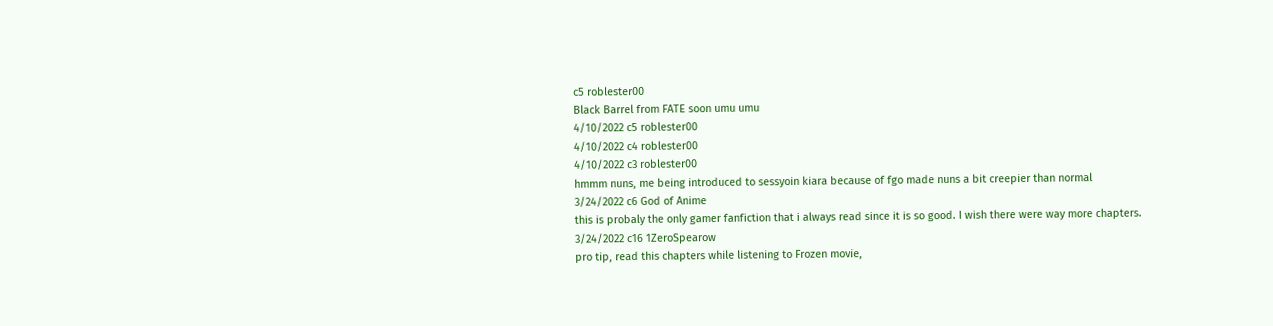c5 roblester00
Black Barrel from FATE soon umu umu
4/10/2022 c5 roblester00
4/10/2022 c4 roblester00
4/10/2022 c3 roblester00
hmmm nuns, me being introduced to sessyoin kiara because of fgo made nuns a bit creepier than normal
3/24/2022 c6 God of Anime
this is probaly the only gamer fanfiction that i always read since it is so good. I wish there were way more chapters.
3/24/2022 c16 1ZeroSpearow
pro tip, read this chapters while listening to Frozen movie,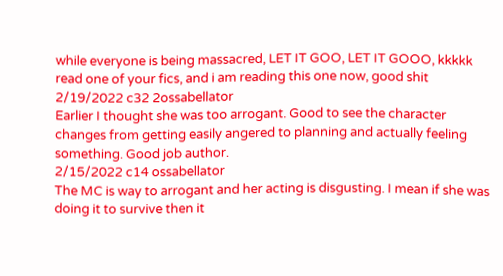while everyone is being massacred, LET IT GOO, LET IT GOOO, kkkkk
read one of your fics, and i am reading this one now, good shit
2/19/2022 c32 2ossabellator
Earlier I thought she was too arrogant. Good to see the character changes from getting easily angered to planning and actually feeling something. Good job author.
2/15/2022 c14 ossabellator
The MC is way to arrogant and her acting is disgusting. I mean if she was doing it to survive then it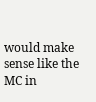would make sense like the MC in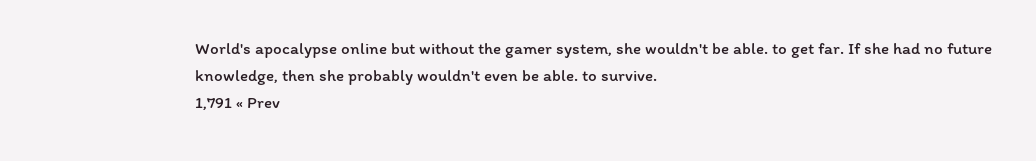World's apocalypse online but without the gamer system, she wouldn't be able. to get far. If she had no future knowledge, then she probably wouldn't even be able. to survive.
1,791 « Prev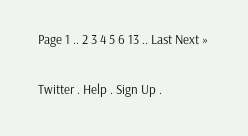Page 1 .. 2 3 4 5 6 13 .. Last Next »

Twitter . Help . Sign Up .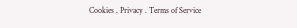Cookies . Privacy . Terms of Service